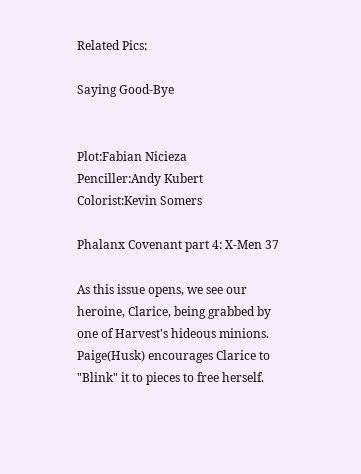Related Pics:

Saying Good-Bye


Plot:Fabian Nicieza
Penciller:Andy Kubert
Colorist:Kevin Somers

Phalanx Covenant part 4: X-Men 37

As this issue opens, we see our heroine, Clarice, being grabbed by one of Harvest's hideous minions. Paige(Husk) encourages Clarice to "Blink" it to pieces to free herself.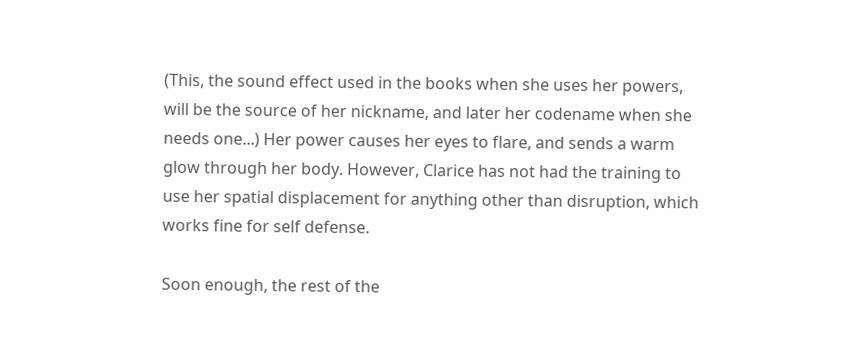(This, the sound effect used in the books when she uses her powers, will be the source of her nickname, and later her codename when she needs one...) Her power causes her eyes to flare, and sends a warm glow through her body. However, Clarice has not had the training to use her spatial displacement for anything other than disruption, which works fine for self defense.

Soon enough, the rest of the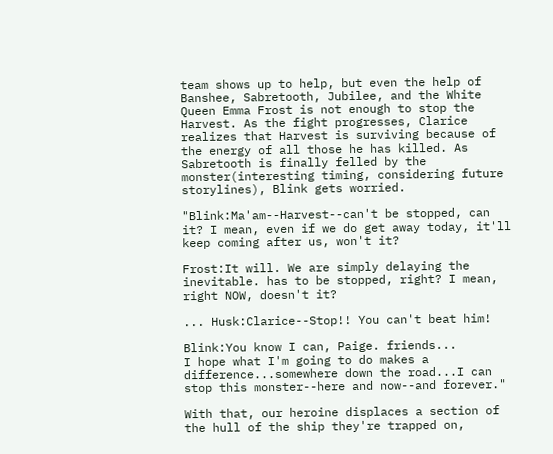team shows up to help, but even the help of Banshee, Sabretooth, Jubilee, and the White Queen Emma Frost is not enough to stop the Harvest. As the fight progresses, Clarice realizes that Harvest is surviving because of the energy of all those he has killed. As Sabretooth is finally felled by the monster(interesting timing, considering future storylines), Blink gets worried.

"Blink:Ma'am--Harvest--can't be stopped, can it? I mean, even if we do get away today, it'll keep coming after us, won't it?

Frost:It will. We are simply delaying the inevitable. has to be stopped, right? I mean, right NOW, doesn't it?

... Husk:Clarice--Stop!! You can't beat him!

Blink:You know I can, Paige. friends...
I hope what I'm going to do makes a difference...somewhere down the road...I can stop this monster--here and now--and forever."

With that, our heroine displaces a section of the hull of the ship they're trapped on,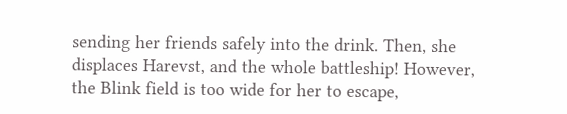sending her friends safely into the drink. Then, she displaces Harevst, and the whole battleship! However, the Blink field is too wide for her to escape,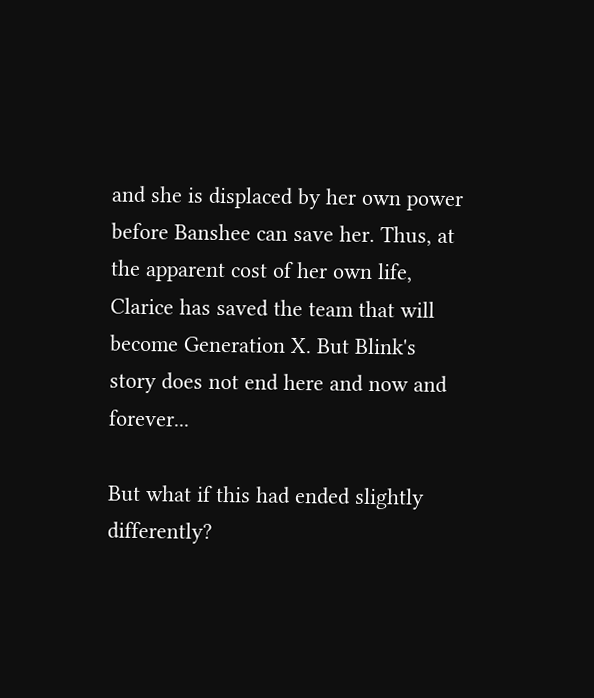and she is displaced by her own power before Banshee can save her. Thus, at the apparent cost of her own life, Clarice has saved the team that will become Generation X. But Blink's story does not end here and now and forever...

But what if this had ended slightly differently?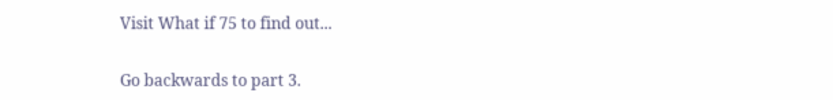Visit What if 75 to find out...

Go backwards to part 3.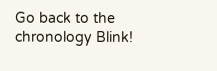Go back to the chronology Blink!